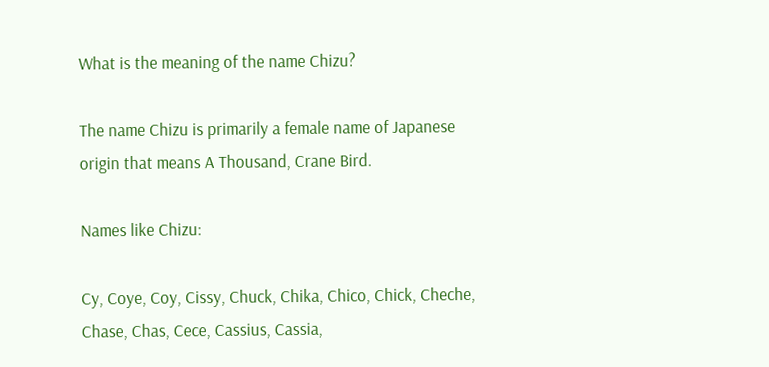What is the meaning of the name Chizu?

The name Chizu is primarily a female name of Japanese origin that means A Thousand, Crane Bird.

Names like Chizu:

Cy, Coye, Coy, Cissy, Chuck, Chika, Chico, Chick, Cheche, Chase, Chas, Cece, Cassius, Cassia,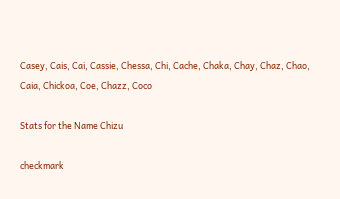Casey, Cais, Cai, Cassie, Chessa, Chi, Cache, Chaka, Chay, Chaz, Chao, Caia, Chickoa, Coe, Chazz, Coco

Stats for the Name Chizu

checkmark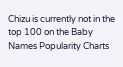Chizu is currently not in the top 100 on the Baby Names Popularity Charts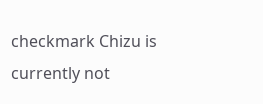checkmark Chizu is currently not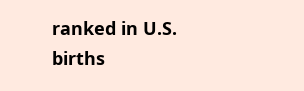ranked in U.S. births